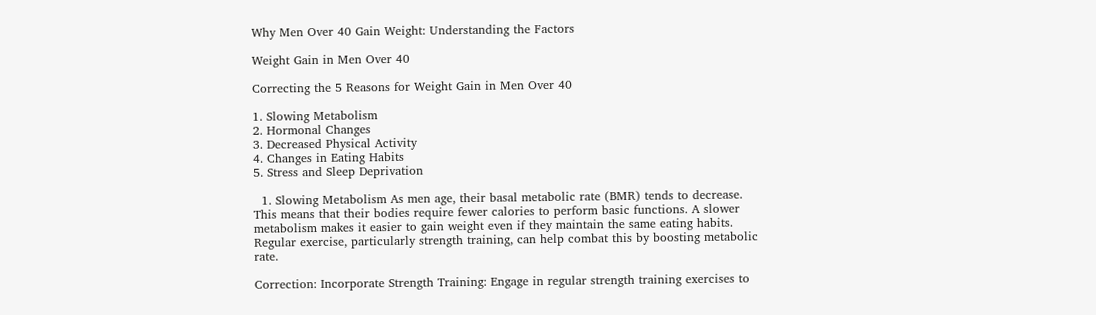Why Men Over 40 Gain Weight: Understanding the Factors

Weight Gain in Men Over 40

Correcting the 5 Reasons for Weight Gain in Men Over 40

1. Slowing Metabolism
2. Hormonal Changes
3. Decreased Physical Activity
4. Changes in Eating Habits
5. Stress and Sleep Deprivation

  1. Slowing Metabolism As men age, their basal metabolic rate (BMR) tends to decrease. This means that their bodies require fewer calories to perform basic functions. A slower metabolism makes it easier to gain weight even if they maintain the same eating habits. Regular exercise, particularly strength training, can help combat this by boosting metabolic rate.

Correction: Incorporate Strength Training: Engage in regular strength training exercises to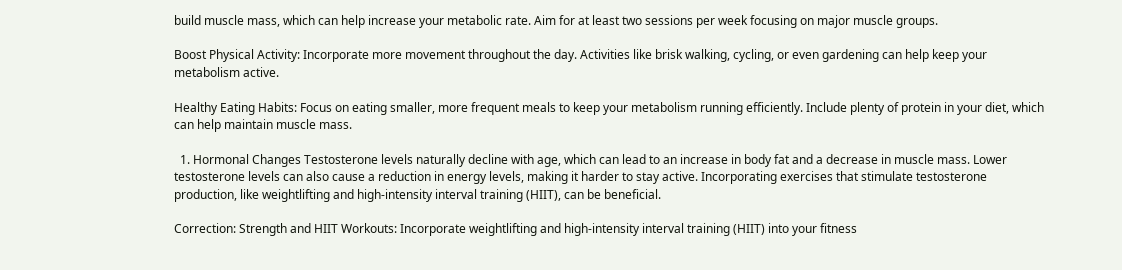build muscle mass, which can help increase your metabolic rate. Aim for at least two sessions per week focusing on major muscle groups.

Boost Physical Activity: Incorporate more movement throughout the day. Activities like brisk walking, cycling, or even gardening can help keep your metabolism active.

Healthy Eating Habits: Focus on eating smaller, more frequent meals to keep your metabolism running efficiently. Include plenty of protein in your diet, which can help maintain muscle mass.

  1. Hormonal Changes Testosterone levels naturally decline with age, which can lead to an increase in body fat and a decrease in muscle mass. Lower testosterone levels can also cause a reduction in energy levels, making it harder to stay active. Incorporating exercises that stimulate testosterone production, like weightlifting and high-intensity interval training (HIIT), can be beneficial.

Correction: Strength and HIIT Workouts: Incorporate weightlifting and high-intensity interval training (HIIT) into your fitness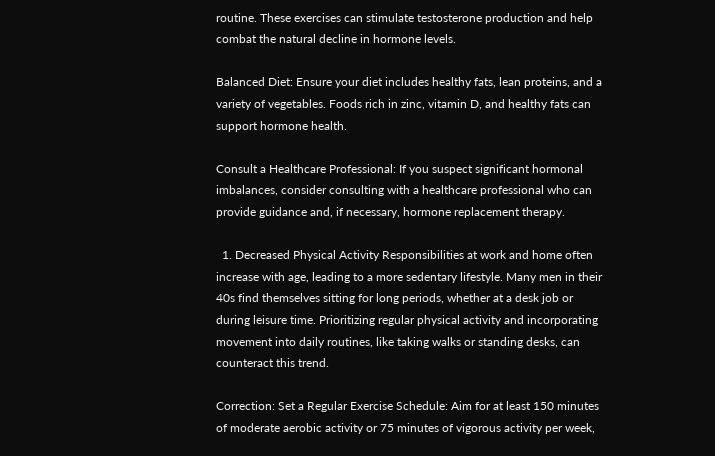routine. These exercises can stimulate testosterone production and help combat the natural decline in hormone levels.

Balanced Diet: Ensure your diet includes healthy fats, lean proteins, and a variety of vegetables. Foods rich in zinc, vitamin D, and healthy fats can support hormone health.

Consult a Healthcare Professional: If you suspect significant hormonal imbalances, consider consulting with a healthcare professional who can provide guidance and, if necessary, hormone replacement therapy.

  1. Decreased Physical Activity Responsibilities at work and home often increase with age, leading to a more sedentary lifestyle. Many men in their 40s find themselves sitting for long periods, whether at a desk job or during leisure time. Prioritizing regular physical activity and incorporating movement into daily routines, like taking walks or standing desks, can counteract this trend.

Correction: Set a Regular Exercise Schedule: Aim for at least 150 minutes of moderate aerobic activity or 75 minutes of vigorous activity per week,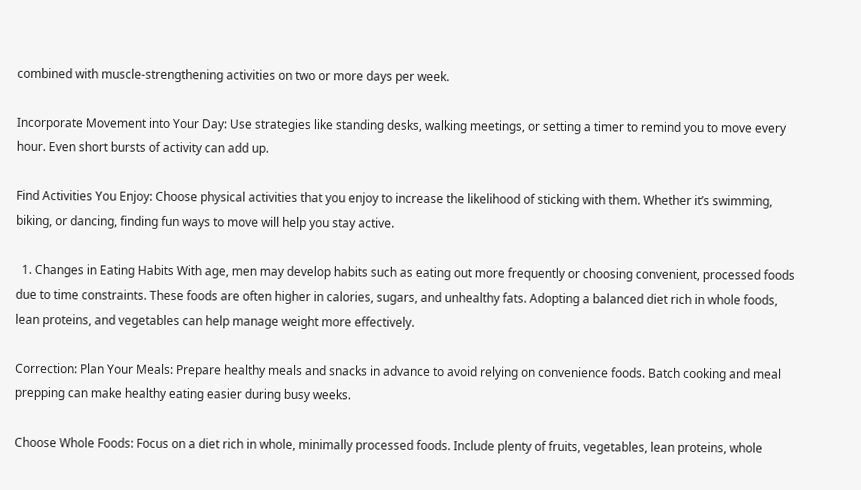combined with muscle-strengthening activities on two or more days per week.

Incorporate Movement into Your Day: Use strategies like standing desks, walking meetings, or setting a timer to remind you to move every hour. Even short bursts of activity can add up.

Find Activities You Enjoy: Choose physical activities that you enjoy to increase the likelihood of sticking with them. Whether it’s swimming, biking, or dancing, finding fun ways to move will help you stay active.

  1. Changes in Eating Habits With age, men may develop habits such as eating out more frequently or choosing convenient, processed foods due to time constraints. These foods are often higher in calories, sugars, and unhealthy fats. Adopting a balanced diet rich in whole foods, lean proteins, and vegetables can help manage weight more effectively.

Correction: Plan Your Meals: Prepare healthy meals and snacks in advance to avoid relying on convenience foods. Batch cooking and meal prepping can make healthy eating easier during busy weeks.

Choose Whole Foods: Focus on a diet rich in whole, minimally processed foods. Include plenty of fruits, vegetables, lean proteins, whole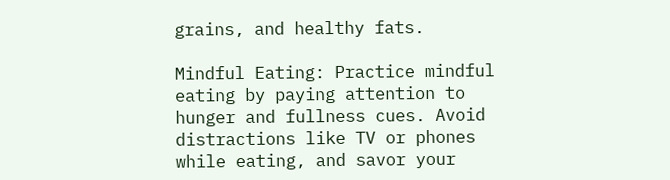grains, and healthy fats.

Mindful Eating: Practice mindful eating by paying attention to hunger and fullness cues. Avoid distractions like TV or phones while eating, and savor your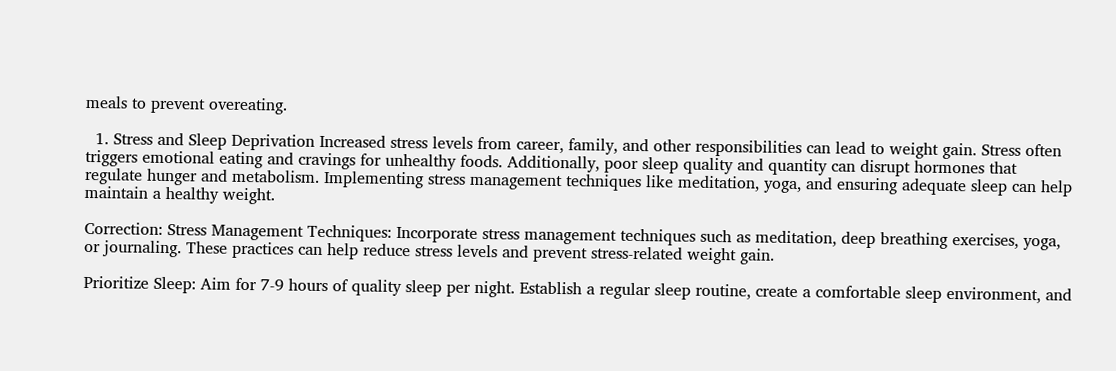meals to prevent overeating.

  1. Stress and Sleep Deprivation Increased stress levels from career, family, and other responsibilities can lead to weight gain. Stress often triggers emotional eating and cravings for unhealthy foods. Additionally, poor sleep quality and quantity can disrupt hormones that regulate hunger and metabolism. Implementing stress management techniques like meditation, yoga, and ensuring adequate sleep can help maintain a healthy weight.

Correction: Stress Management Techniques: Incorporate stress management techniques such as meditation, deep breathing exercises, yoga, or journaling. These practices can help reduce stress levels and prevent stress-related weight gain.

Prioritize Sleep: Aim for 7-9 hours of quality sleep per night. Establish a regular sleep routine, create a comfortable sleep environment, and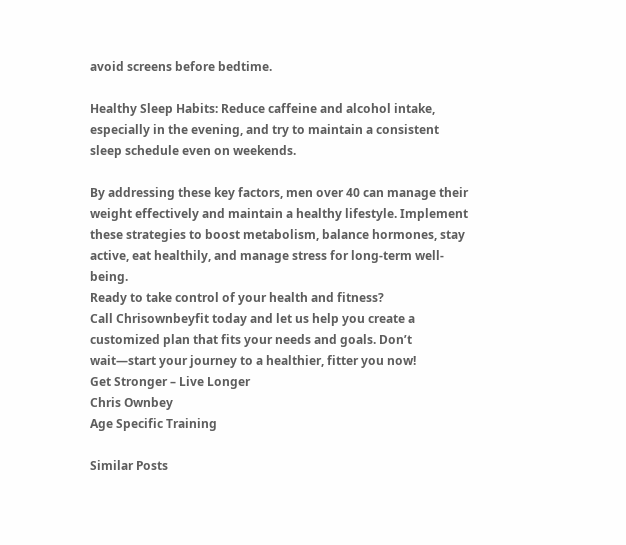avoid screens before bedtime.

Healthy Sleep Habits: Reduce caffeine and alcohol intake, especially in the evening, and try to maintain a consistent sleep schedule even on weekends.

By addressing these key factors, men over 40 can manage their weight effectively and maintain a healthy lifestyle. Implement these strategies to boost metabolism, balance hormones, stay active, eat healthily, and manage stress for long-term well-being.
Ready to take control of your health and fitness?
Call Chrisownbeyfit today and let us help you create a customized plan that fits your needs and goals. Don’t wait—start your journey to a healthier, fitter you now!
Get Stronger – Live Longer
Chris Ownbey
Age Specific Training

Similar Posts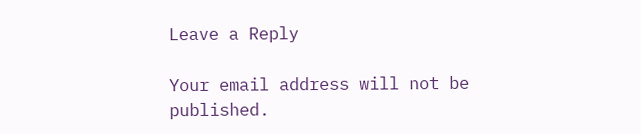Leave a Reply

Your email address will not be published.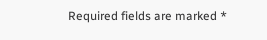Required fields are marked *